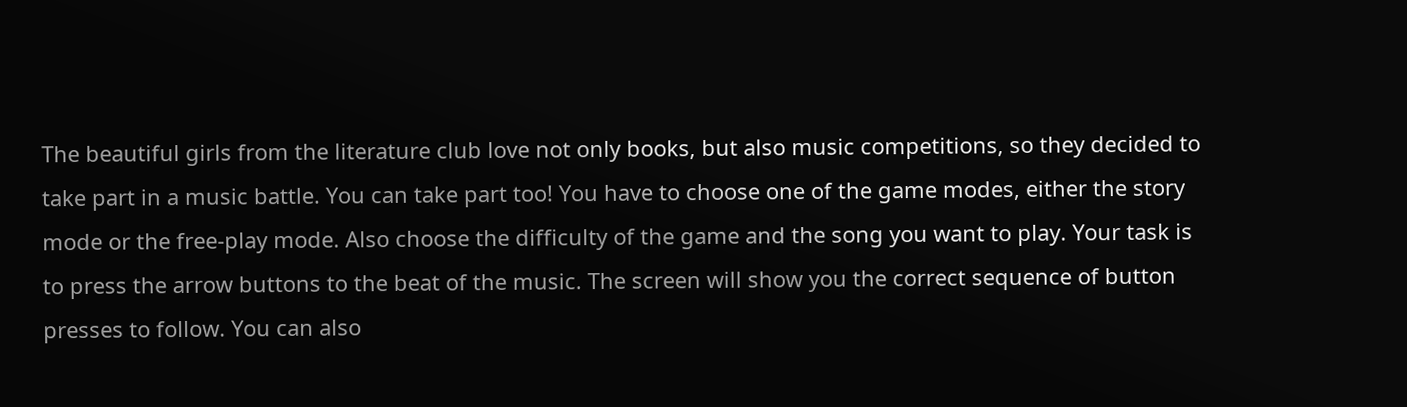The beautiful girls from the literature club love not only books, but also music competitions, so they decided to take part in a music battle. You can take part too! You have to choose one of the game modes, either the story mode or the free-play mode. Also choose the difficulty of the game and the song you want to play. Your task is to press the arrow buttons to the beat of the music. The screen will show you the correct sequence of button presses to follow. You can also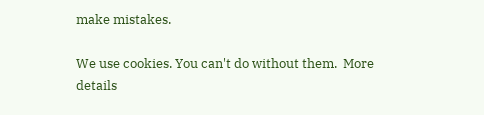make mistakes.

We use cookies. You can't do without them.  More details